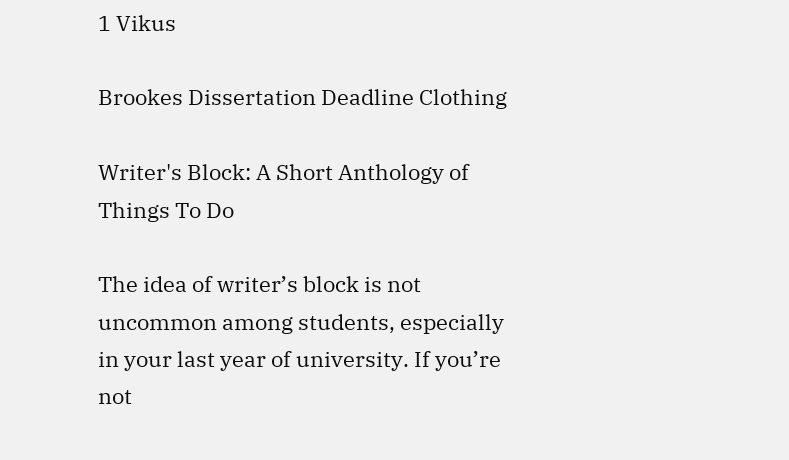1 Vikus

Brookes Dissertation Deadline Clothing

Writer's Block: A Short Anthology of Things To Do

The idea of writer’s block is not uncommon among students, especially in your last year of university. If you’re not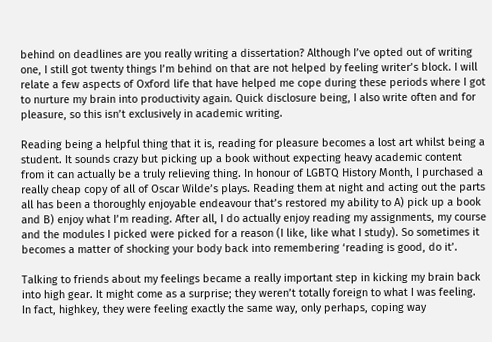behind on deadlines are you really writing a dissertation? Although I’ve opted out of writing one, I still got twenty things I’m behind on that are not helped by feeling writer’s block. I will relate a few aspects of Oxford life that have helped me cope during these periods where I got to nurture my brain into productivity again. Quick disclosure being, I also write often and for pleasure, so this isn’t exclusively in academic writing.

Reading being a helpful thing that it is, reading for pleasure becomes a lost art whilst being a student. It sounds crazy but picking up a book without expecting heavy academic content from it can actually be a truly relieving thing. In honour of LGBTQ History Month, I purchased a really cheap copy of all of Oscar Wilde’s plays. Reading them at night and acting out the parts all has been a thoroughly enjoyable endeavour that’s restored my ability to A) pick up a book and B) enjoy what I’m reading. After all, I do actually enjoy reading my assignments, my course and the modules I picked were picked for a reason (I like, like what I study). So sometimes it becomes a matter of shocking your body back into remembering ‘reading is good, do it’.

Talking to friends about my feelings became a really important step in kicking my brain back into high gear. It might come as a surprise; they weren’t totally foreign to what I was feeling. In fact, highkey, they were feeling exactly the same way, only perhaps, coping way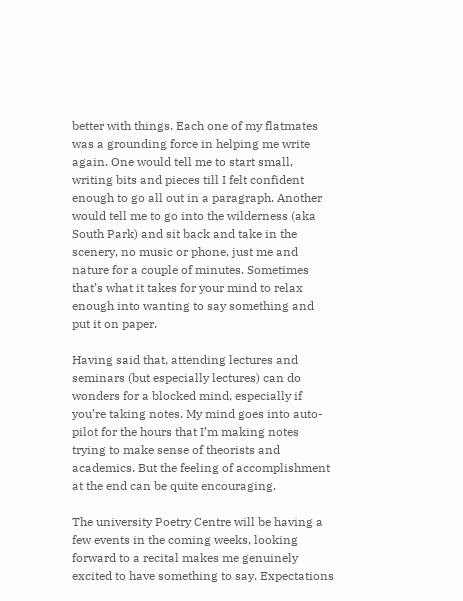better with things. Each one of my flatmates was a grounding force in helping me write again. One would tell me to start small, writing bits and pieces till I felt confident enough to go all out in a paragraph. Another would tell me to go into the wilderness (aka South Park) and sit back and take in the scenery, no music or phone, just me and nature for a couple of minutes. Sometimes that’s what it takes for your mind to relax enough into wanting to say something and put it on paper.

Having said that, attending lectures and seminars (but especially lectures) can do wonders for a blocked mind, especially if you’re taking notes. My mind goes into auto-pilot for the hours that I’m making notes trying to make sense of theorists and academics. But the feeling of accomplishment at the end can be quite encouraging.

The university Poetry Centre will be having a few events in the coming weeks, looking forward to a recital makes me genuinely excited to have something to say. Expectations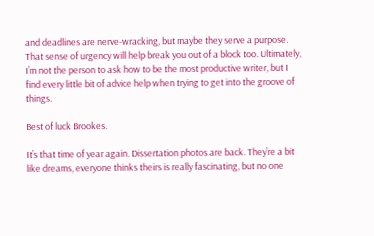and deadlines are nerve-wracking, but maybe they serve a purpose. That sense of urgency will help break you out of a block too. Ultimately, I’m not the person to ask how to be the most productive writer, but I find every little bit of advice help when trying to get into the groove of things.

Best of luck Brookes.

It’s that time of year again. Dissertation photos are back. They’re a bit like dreams, everyone thinks theirs is really fascinating, but no one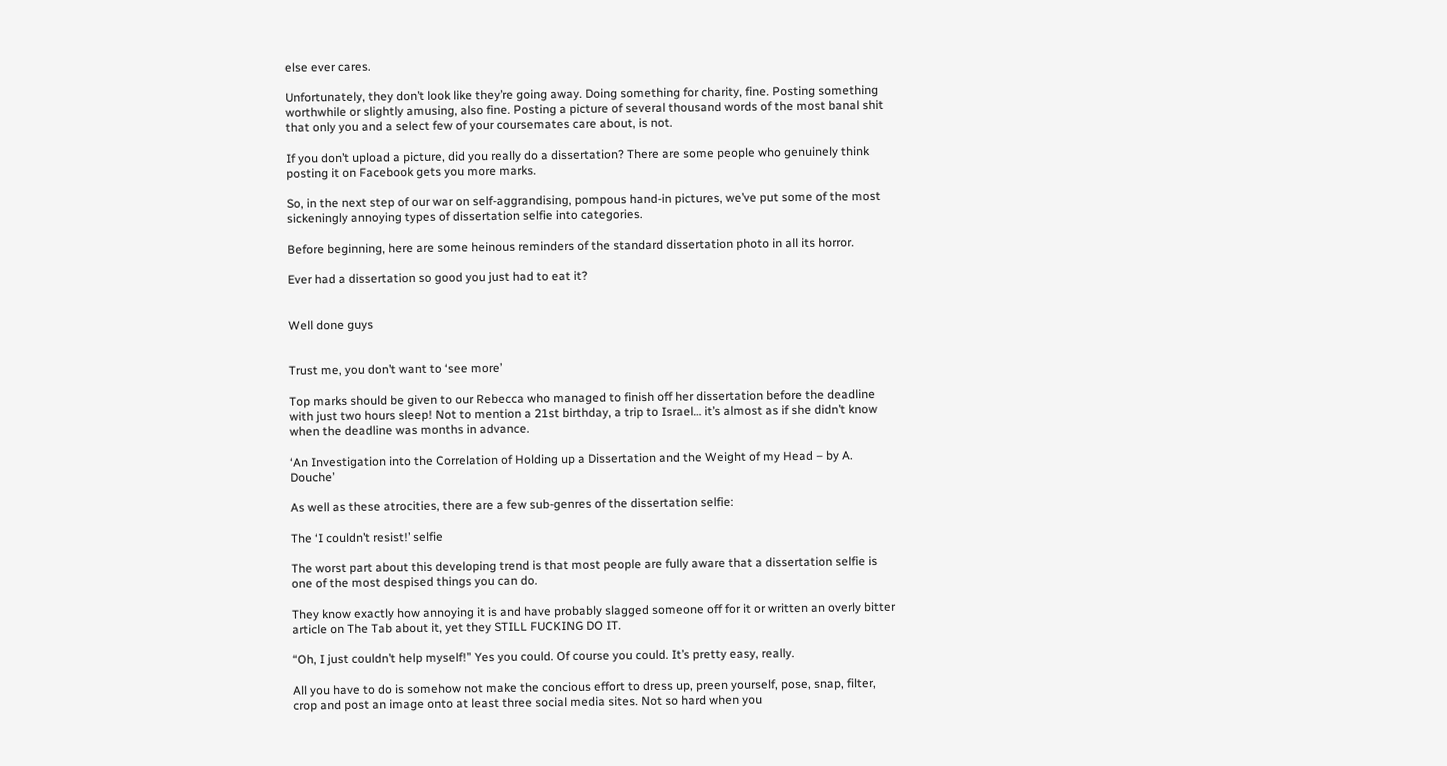else ever cares.

Unfortunately, they don’t look like they’re going away. Doing something for charity, fine. Posting something worthwhile or slightly amusing, also fine. Posting a picture of several thousand words of the most banal shit that only you and a select few of your coursemates care about, is not.

If you don’t upload a picture, did you really do a dissertation? There are some people who genuinely think posting it on Facebook gets you more marks.

So, in the next step of our war on self-aggrandising, pompous hand-in pictures, we’ve put some of the most sickeningly annoying types of dissertation selfie into categories.

Before beginning, here are some heinous reminders of the standard dissertation photo in all its horror.

Ever had a dissertation so good you just had to eat it?


Well done guys


Trust me, you don’t want to ‘see more’

Top marks should be given to our Rebecca who managed to finish off her dissertation before the deadline with just two hours sleep! Not to mention a 21st birthday, a trip to Israel… it’s almost as if she didn’t know when the deadline was months in advance.

‘An Investigation into the Correlation of Holding up a Dissertation and the Weight of my Head – by A. Douche’

As well as these atrocities, there are a few sub-genres of the dissertation selfie:

The ‘I couldn’t resist!’ selfie

The worst part about this developing trend is that most people are fully aware that a dissertation selfie is one of the most despised things you can do.

They know exactly how annoying it is and have probably slagged someone off for it or written an overly bitter article on The Tab about it, yet they STILL FUCKING DO IT.

“Oh, I just couldn’t help myself!” Yes you could. Of course you could. It’s pretty easy, really.

All you have to do is somehow not make the concious effort to dress up, preen yourself, pose, snap, filter, crop and post an image onto at least three social media sites. Not so hard when you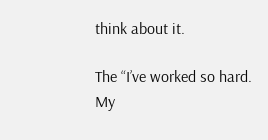think about it.

The “I’ve worked so hard. My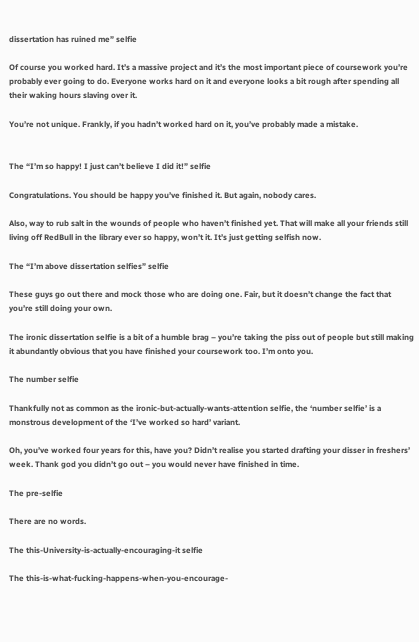dissertation has ruined me” selfie

Of course you worked hard. It’s a massive project and it’s the most important piece of coursework you’re probably ever going to do. Everyone works hard on it and everyone looks a bit rough after spending all their waking hours slaving over it.

You’re not unique. Frankly, if you hadn’t worked hard on it, you’ve probably made a mistake.


The “I’m so happy! I just can’t believe I did it!” selfie

Congratulations. You should be happy you’ve finished it. But again, nobody cares.

Also, way to rub salt in the wounds of people who haven’t finished yet. That will make all your friends still living off RedBull in the library ever so happy, won’t it. It’s just getting selfish now.

The “I’m above dissertation selfies” selfie

These guys go out there and mock those who are doing one. Fair, but it doesn’t change the fact that you’re still doing your own.

The ironic dissertation selfie is a bit of a humble brag – you’re taking the piss out of people but still making it abundantly obvious that you have finished your coursework too. I’m onto you.

The number selfie

Thankfully not as common as the ironic-but-actually-wants-attention selfie, the ‘number selfie’ is a monstrous development of the ‘I’ve worked so hard’ variant.

Oh, you’ve worked four years for this, have you? Didn’t realise you started drafting your disser in freshers’ week. Thank god you didn’t go out – you would never have finished in time.

The pre-selfie

There are no words.

The this-University-is-actually-encouraging-it selfie

The this-is-what-fucking-happens-when-you-encourage-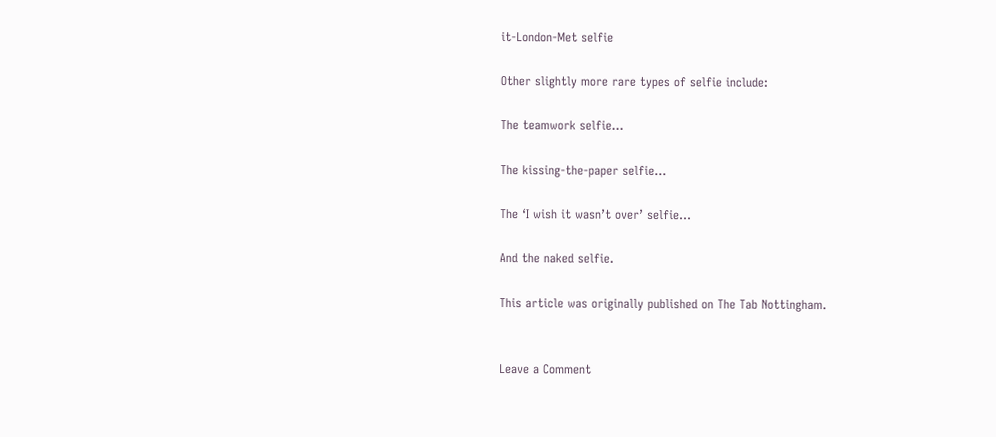it-London-Met selfie

Other slightly more rare types of selfie include:

The teamwork selfie…

The kissing-the-paper selfie…

The ‘I wish it wasn’t over’ selfie…

And the naked selfie.

This article was originally published on The Tab Nottingham.


Leave a Comment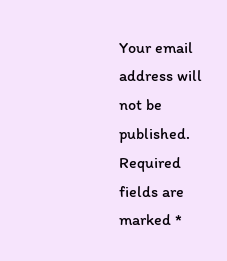Your email address will not be published. Required fields are marked *